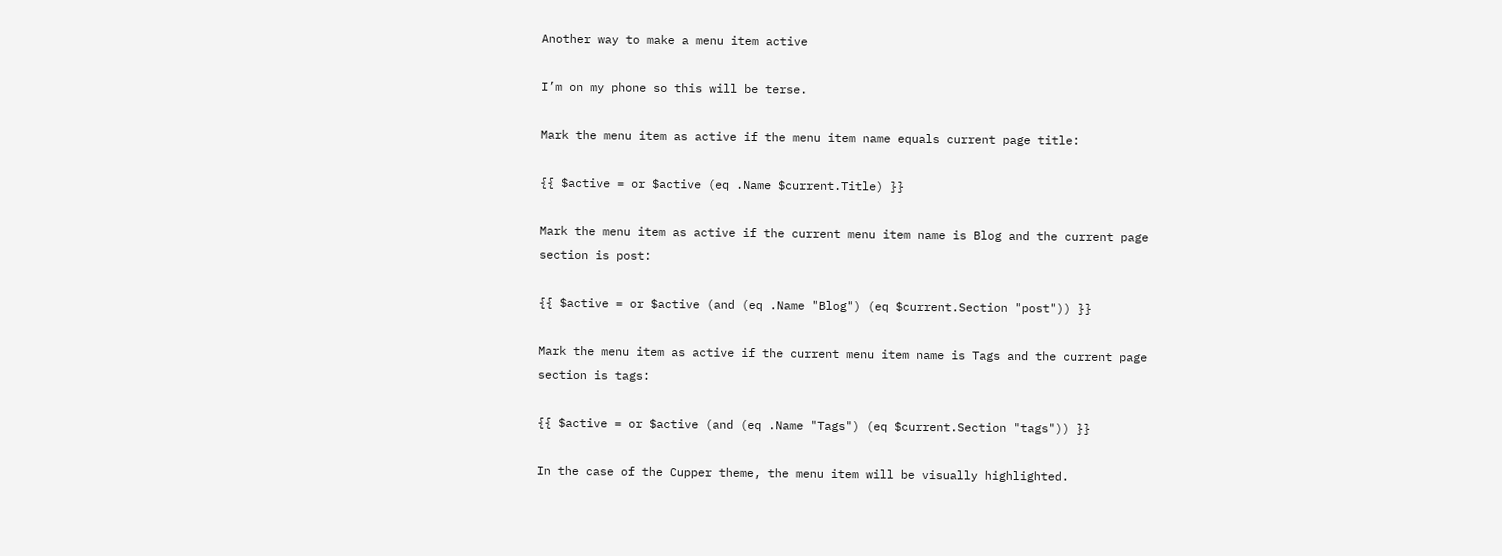Another way to make a menu item active

I’m on my phone so this will be terse.

Mark the menu item as active if the menu item name equals current page title:

{{ $active = or $active (eq .Name $current.Title) }}

Mark the menu item as active if the current menu item name is Blog and the current page section is post:

{{ $active = or $active (and (eq .Name "Blog") (eq $current.Section "post")) }}

Mark the menu item as active if the current menu item name is Tags and the current page section is tags:

{{ $active = or $active (and (eq .Name "Tags") (eq $current.Section "tags")) }}

In the case of the Cupper theme, the menu item will be visually highlighted.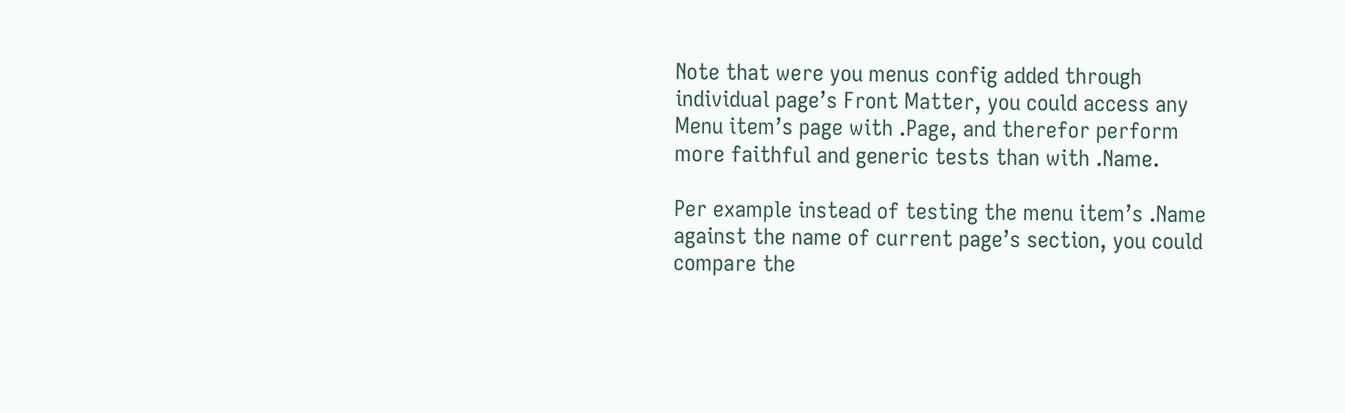Note that were you menus config added through individual page’s Front Matter, you could access any Menu item’s page with .Page, and therefor perform more faithful and generic tests than with .Name.

Per example instead of testing the menu item’s .Name against the name of current page’s section, you could compare the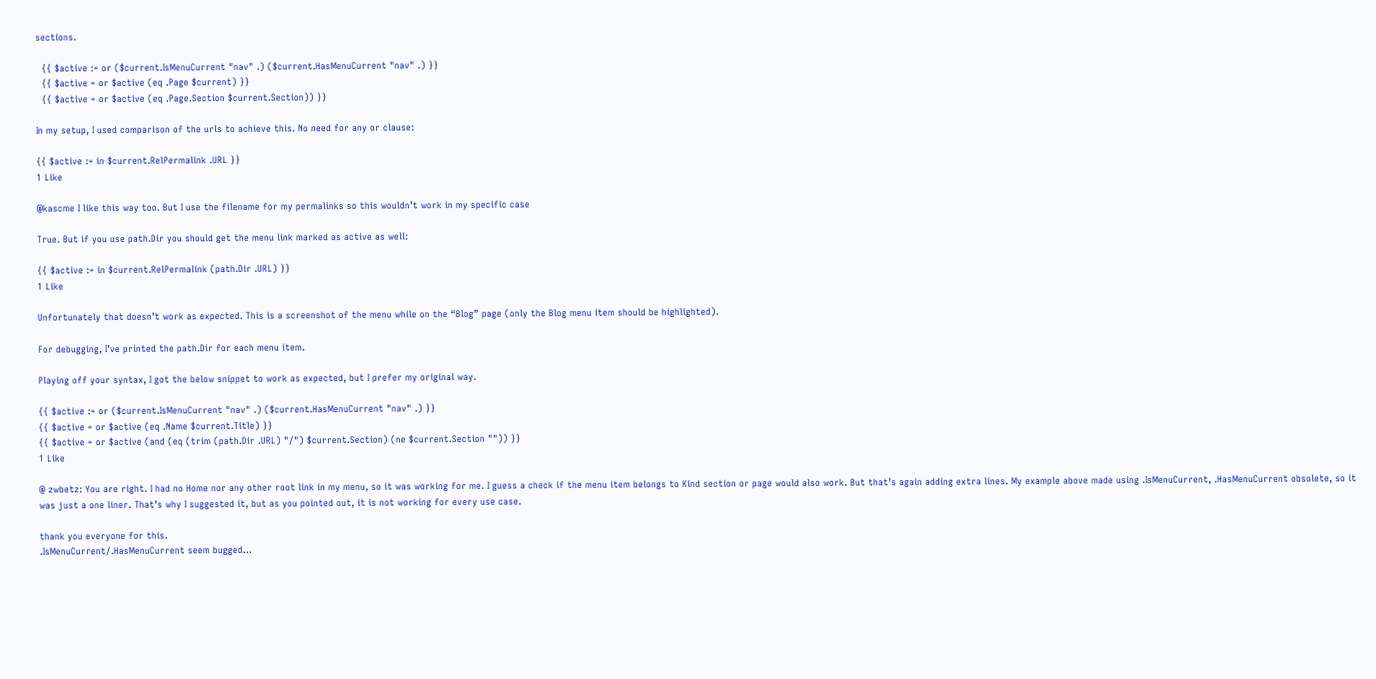sections.

  {{ $active := or ($current.IsMenuCurrent "nav" .) ($current.HasMenuCurrent "nav" .) }}
  {{ $active = or $active (eq .Page $current) }}
  {{ $active = or $active (eq .Page.Section $current.Section)) }}

In my setup, I used comparison of the urls to achieve this. No need for any or clause:

{{ $active := in $current.RelPermalink .URL }}
1 Like

@kascme I like this way too. But I use the filename for my permalinks so this wouldn’t work in my specific case

True. But if you use path.Dir you should get the menu link marked as active as well:

{{ $active := in $current.RelPermalink (path.Dir .URL) }}
1 Like

Unfortunately that doesn’t work as expected. This is a screenshot of the menu while on the “Blog” page (only the Blog menu item should be highlighted).

For debugging, I’ve printed the path.Dir for each menu item.

Playing off your syntax, I got the below snippet to work as expected, but I prefer my original way.

{{ $active := or ($current.IsMenuCurrent "nav" .) ($current.HasMenuCurrent "nav" .) }}
{{ $active = or $active (eq .Name $current.Title) }}
{{ $active = or $active (and (eq (trim (path.Dir .URL) "/") $current.Section) (ne $current.Section "")) }}
1 Like

@ zwbetz: You are right. I had no Home nor any other root link in my menu, so it was working for me. I guess a check if the menu item belongs to Kind section or page would also work. But that’s again adding extra lines. My example above made using .IsMenuCurrent, .HasMenuCurrent obsolete, so it was just a one liner. That’s why I suggested it, but as you pointed out, it is not working for every use case.

thank you everyone for this.
.IsMenuCurrent/.HasMenuCurrent seem bugged…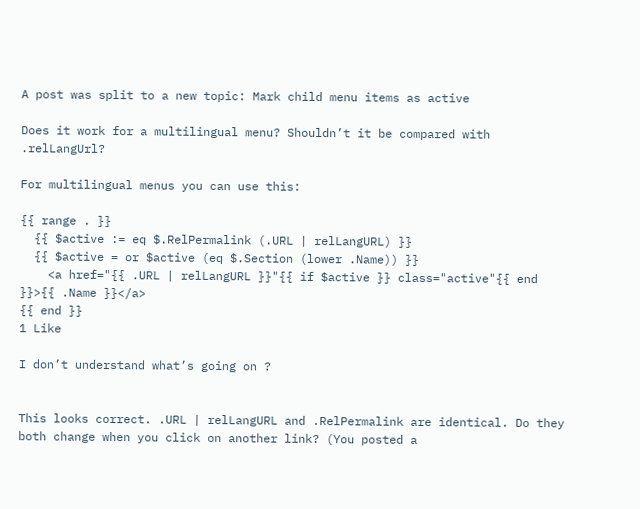A post was split to a new topic: Mark child menu items as active

Does it work for a multilingual menu? Shouldn’t it be compared with .relLangUrl?

For multilingual menus you can use this:

{{ range . }}
  {{ $active := eq $.RelPermalink (.URL | relLangURL) }}
  {{ $active = or $active (eq $.Section (lower .Name)) }}
    <a href="{{ .URL | relLangURL }}"{{ if $active }} class="active"{{ end }}>{{ .Name }}</a>
{{ end }}
1 Like

I don’t understand what’s going on ?


This looks correct. .URL | relLangURL and .RelPermalink are identical. Do they both change when you click on another link? (You posted a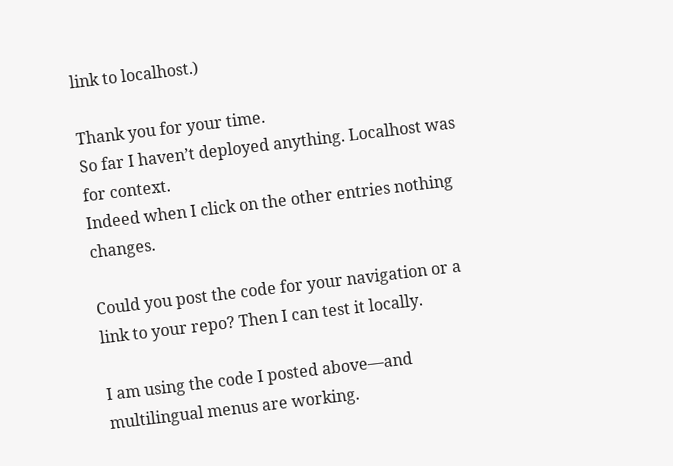link to localhost.)

Thank you for your time.
So far I haven’t deployed anything. Localhost was for context.
Indeed when I click on the other entries nothing changes.

Could you post the code for your navigation or a link to your repo? Then I can test it locally.

I am using the code I posted above—and multilingual menus are working.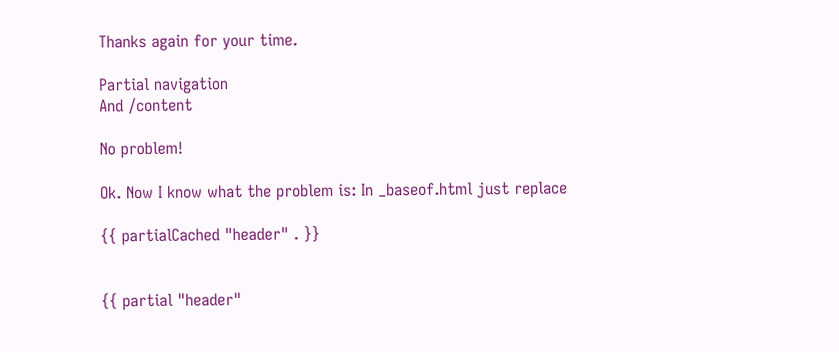Thanks again for your time.

Partial navigation
And /content

No problem!

Ok. Now I know what the problem is: In _baseof.html just replace

{{ partialCached "header" . }}


{{ partial "header"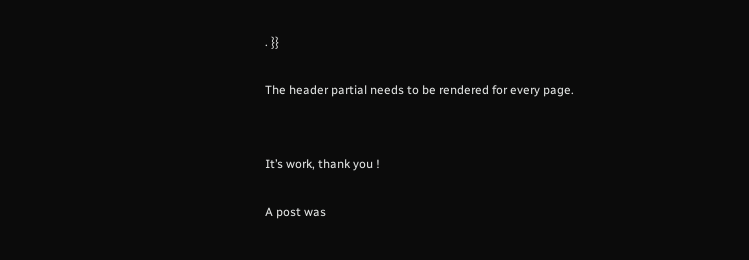. }}

The header partial needs to be rendered for every page.


It’s work, thank you !

A post was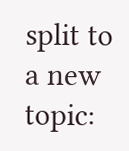split to a new topic: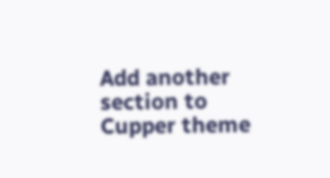Add another section to Cupper theme